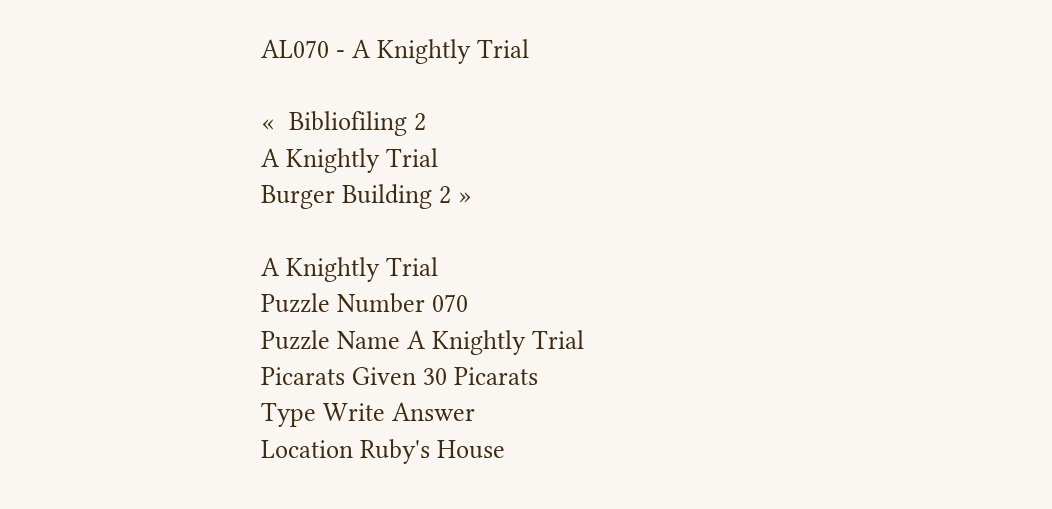AL070 - A Knightly Trial

«  Bibliofiling 2
A Knightly Trial
Burger Building 2 »

A Knightly Trial
Puzzle Number 070
Puzzle Name A Knightly Trial
Picarats Given 30 Picarats
Type Write Answer
Location Ruby's House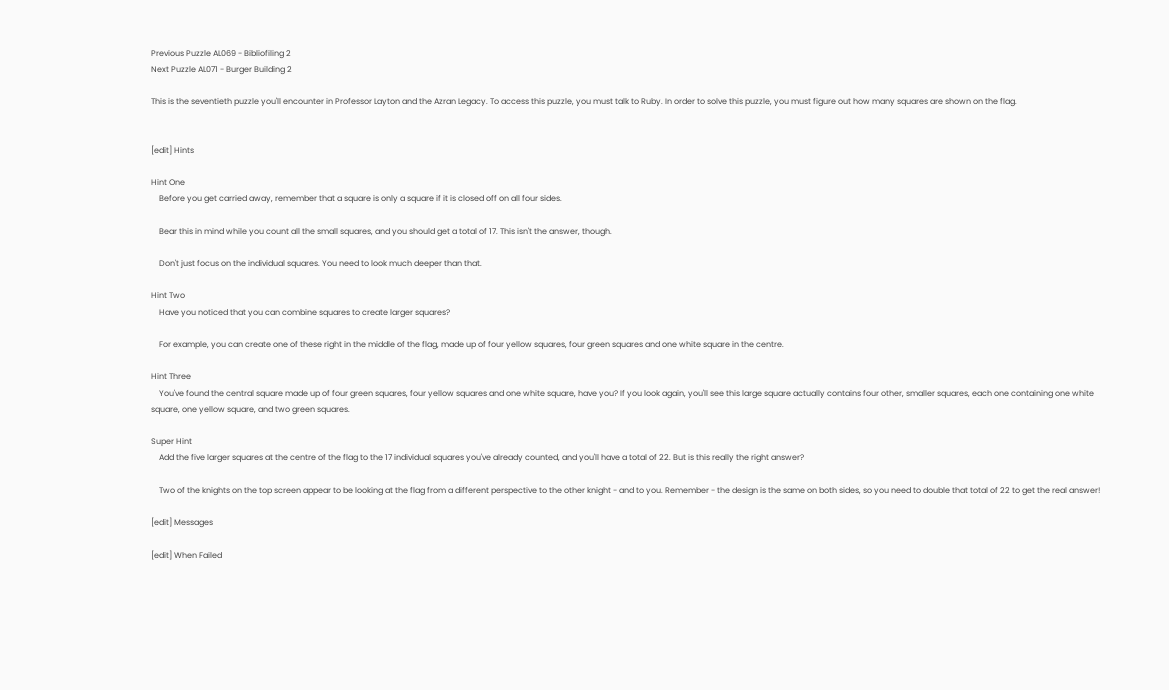Previous Puzzle AL069 - Bibliofiling 2
Next Puzzle AL071 - Burger Building 2

This is the seventieth puzzle you'll encounter in Professor Layton and the Azran Legacy. To access this puzzle, you must talk to Ruby. In order to solve this puzzle, you must figure out how many squares are shown on the flag.


[edit] Hints

Hint One
    Before you get carried away, remember that a square is only a square if it is closed off on all four sides.

    Bear this in mind while you count all the small squares, and you should get a total of 17. This isn't the answer, though.

    Don't just focus on the individual squares. You need to look much deeper than that.

Hint Two
    Have you noticed that you can combine squares to create larger squares?

    For example, you can create one of these right in the middle of the flag, made up of four yellow squares, four green squares and one white square in the centre.

Hint Three
    You've found the central square made up of four green squares, four yellow squares and one white square, have you? If you look again, you'll see this large square actually contains four other, smaller squares, each one containing one white square, one yellow square, and two green squares.

Super Hint
    Add the five larger squares at the centre of the flag to the 17 individual squares you've already counted, and you'll have a total of 22. But is this really the right answer?

    Two of the knights on the top screen appear to be looking at the flag from a different perspective to the other knight - and to you. Remember - the design is the same on both sides, so you need to double that total of 22 to get the real answer!

[edit] Messages

[edit] When Failed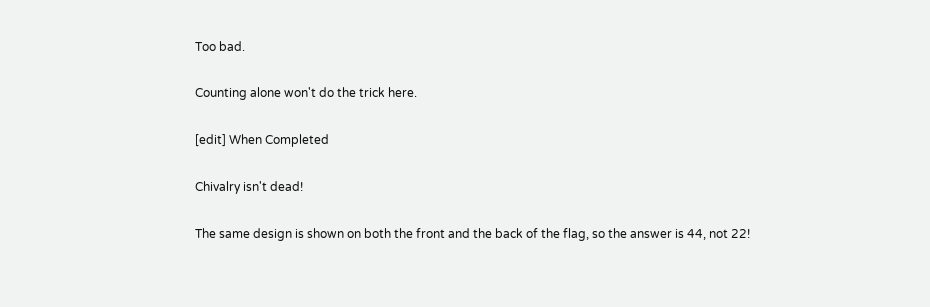Too bad.

Counting alone won't do the trick here.

[edit] When Completed

Chivalry isn't dead!

The same design is shown on both the front and the back of the flag, so the answer is 44, not 22!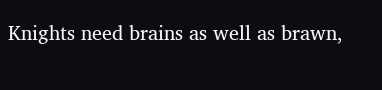Knights need brains as well as brawn,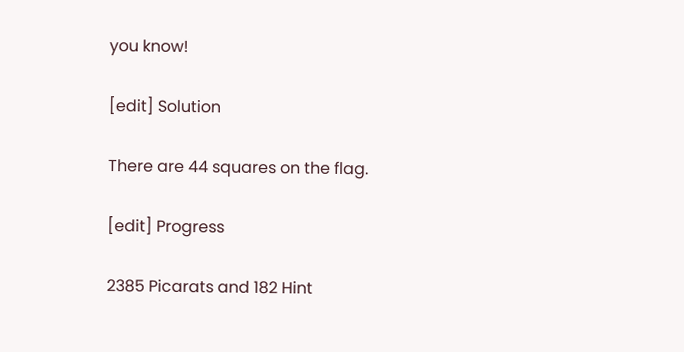you know!

[edit] Solution

There are 44 squares on the flag.

[edit] Progress

2385 Picarats and 182 Hint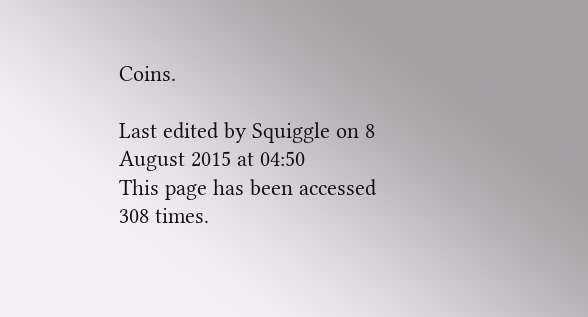Coins.

Last edited by Squiggle on 8 August 2015 at 04:50
This page has been accessed 308 times.